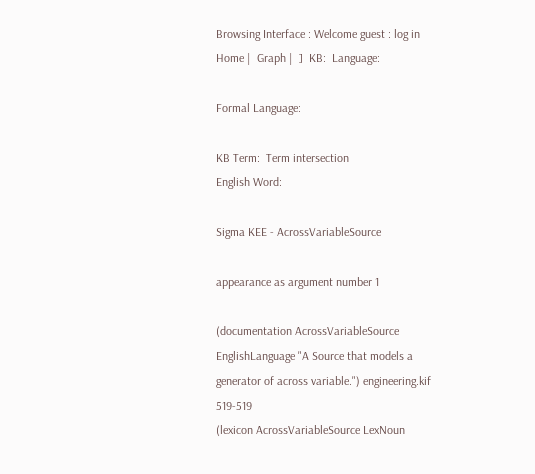Browsing Interface : Welcome guest : log in
Home |  Graph |  ]  KB:  Language:

Formal Language:

KB Term:  Term intersection
English Word:

Sigma KEE - AcrossVariableSource

appearance as argument number 1

(documentation AcrossVariableSource EnglishLanguage "A Source that models a generator of across variable.") engineering.kif 519-519
(lexicon AcrossVariableSource LexNoun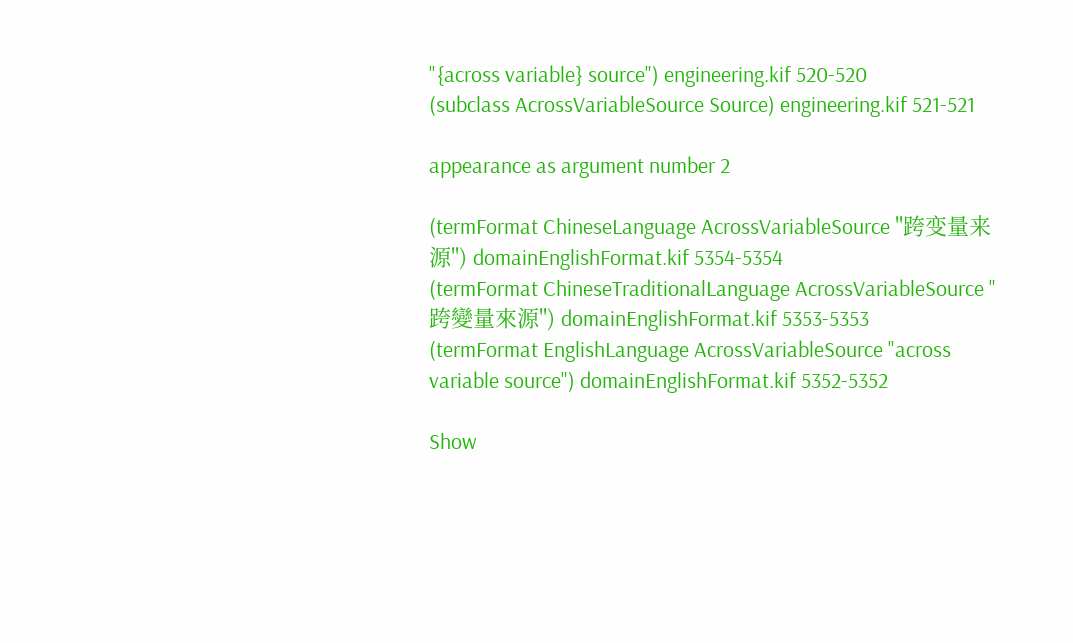"{across variable} source") engineering.kif 520-520
(subclass AcrossVariableSource Source) engineering.kif 521-521

appearance as argument number 2

(termFormat ChineseLanguage AcrossVariableSource "跨变量来源") domainEnglishFormat.kif 5354-5354
(termFormat ChineseTraditionalLanguage AcrossVariableSource "跨變量來源") domainEnglishFormat.kif 5353-5353
(termFormat EnglishLanguage AcrossVariableSource "across variable source") domainEnglishFormat.kif 5352-5352

Show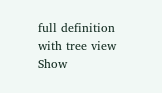full definition with tree view
Show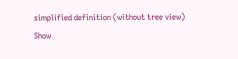simplified definition (without tree view)
Show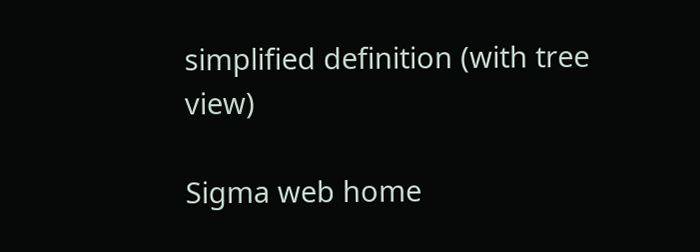simplified definition (with tree view)

Sigma web home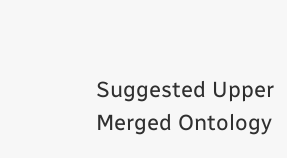Suggested Upper Merged Ontology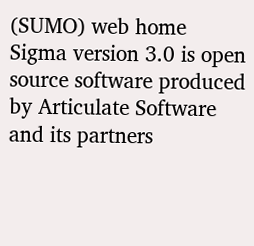(SUMO) web home
Sigma version 3.0 is open source software produced by Articulate Software and its partners